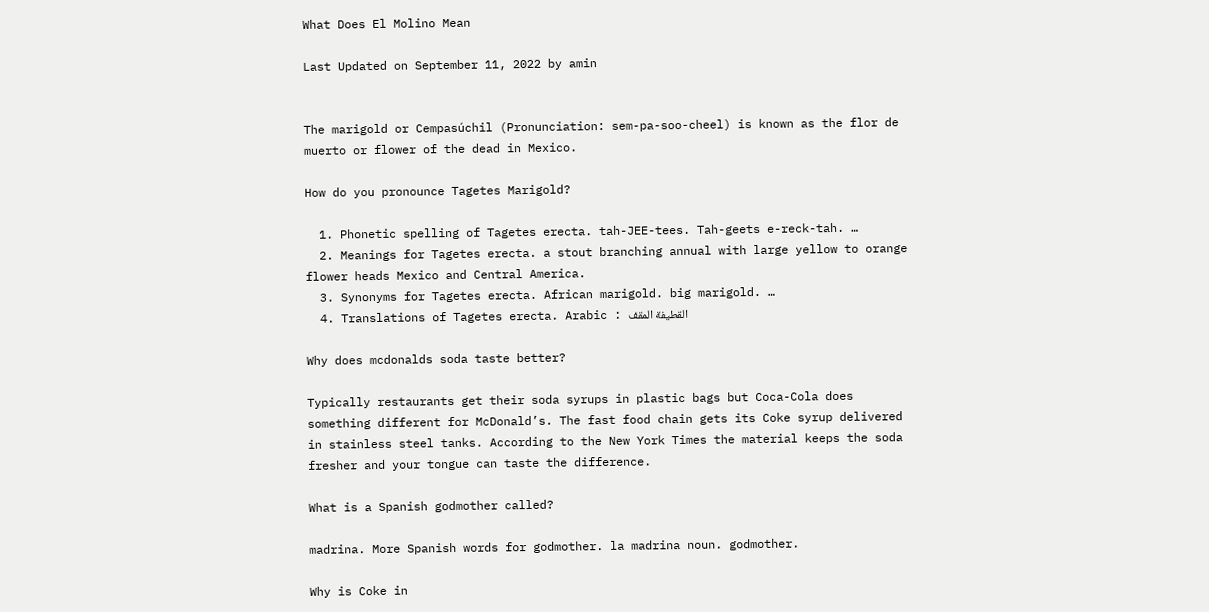What Does El Molino Mean

Last Updated on September 11, 2022 by amin


The marigold or Cempasúchil (Pronunciation: sem-pa-soo-cheel) is known as the flor de muerto or flower of the dead in Mexico.

How do you pronounce Tagetes Marigold?

  1. Phonetic spelling of Tagetes erecta. tah-JEE-tees. Tah-geets e-reck-tah. …
  2. Meanings for Tagetes erecta. a stout branching annual with large yellow to orange flower heads Mexico and Central America.
  3. Synonyms for Tagetes erecta. African marigold. big marigold. …
  4. Translations of Tagetes erecta. Arabic : القطيفة المقف

Why does mcdonalds soda taste better?

Typically restaurants get their soda syrups in plastic bags but Coca-Cola does something different for McDonald’s. The fast food chain gets its Coke syrup delivered in stainless steel tanks. According to the New York Times the material keeps the soda fresher and your tongue can taste the difference.

What is a Spanish godmother called?

madrina. More Spanish words for godmother. la madrina noun. godmother.

Why is Coke in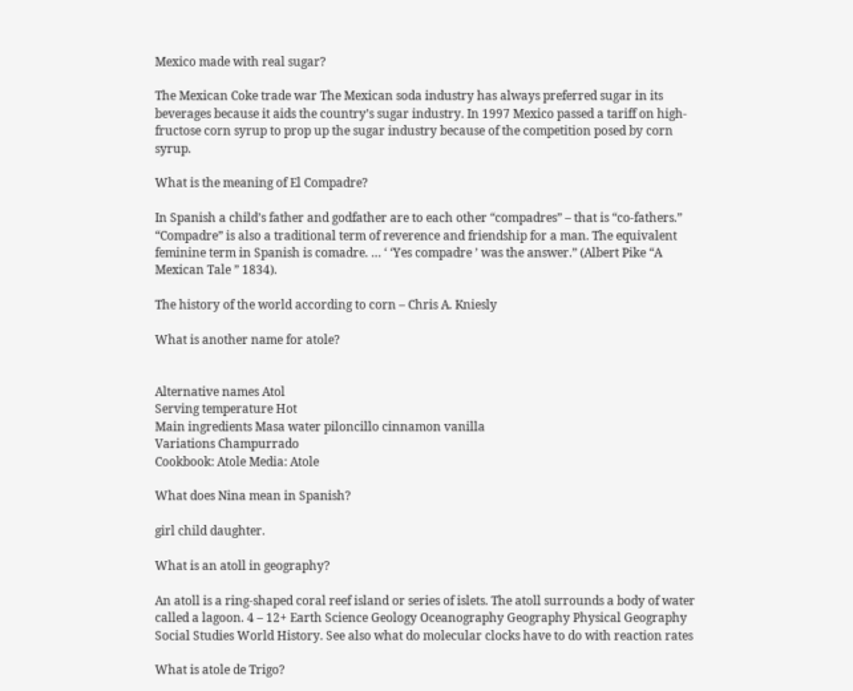Mexico made with real sugar?

The Mexican Coke trade war The Mexican soda industry has always preferred sugar in its beverages because it aids the country’s sugar industry. In 1997 Mexico passed a tariff on high-fructose corn syrup to prop up the sugar industry because of the competition posed by corn syrup.

What is the meaning of El Compadre?

In Spanish a child’s father and godfather are to each other “compadres” – that is “co-fathers.” “Compadre” is also a traditional term of reverence and friendship for a man. The equivalent feminine term in Spanish is comadre. … ‘ ‘Yes compadre ’ was the answer.” (Albert Pike “A Mexican Tale ” 1834).

The history of the world according to corn – Chris A. Kniesly

What is another name for atole?


Alternative names Atol
Serving temperature Hot
Main ingredients Masa water piloncillo cinnamon vanilla
Variations Champurrado
Cookbook: Atole Media: Atole

What does Nina mean in Spanish?

girl child daughter.

What is an atoll in geography?

An atoll is a ring-shaped coral reef island or series of islets. The atoll surrounds a body of water called a lagoon. 4 – 12+ Earth Science Geology Oceanography Geography Physical Geography Social Studies World History. See also what do molecular clocks have to do with reaction rates

What is atole de Trigo?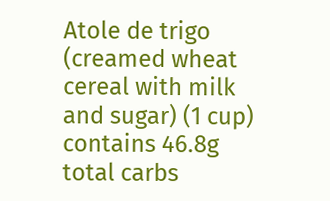Atole de trigo (creamed wheat cereal with milk and sugar) (1 cup) contains 46.8g total carbs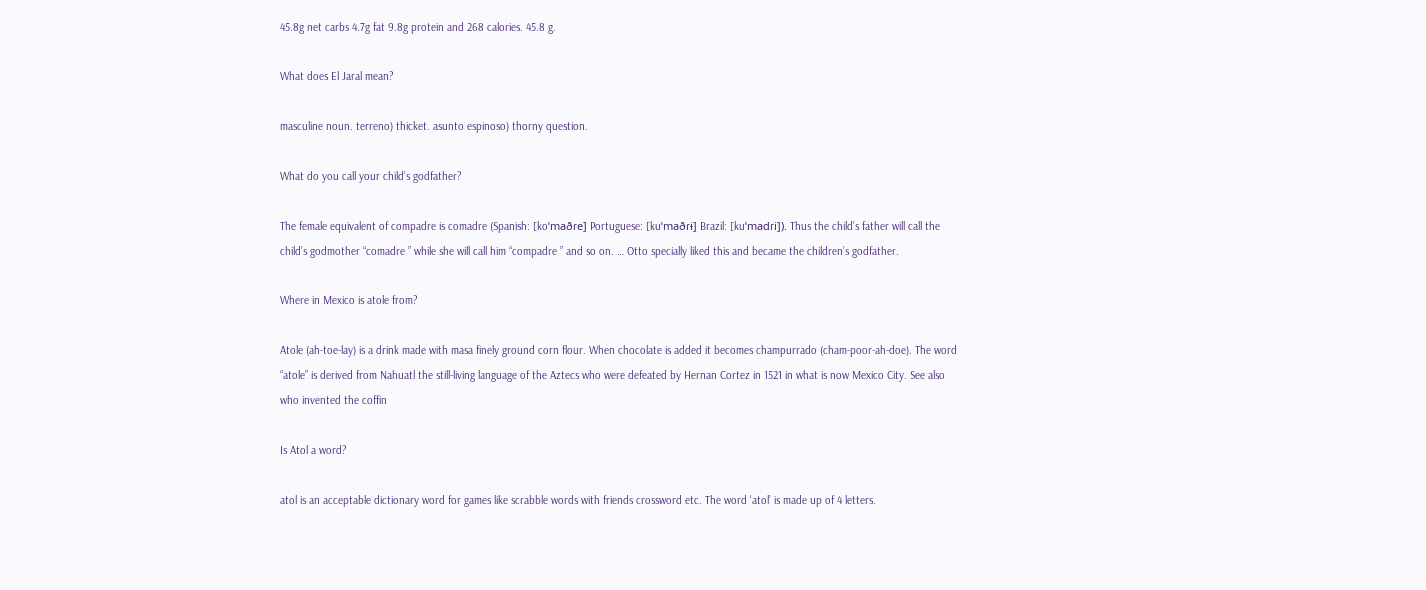45.8g net carbs 4.7g fat 9.8g protein and 268 calories. 45.8 g.

What does El Jaral mean?

masculine noun. terreno) thicket. asunto espinoso) thorny question.

What do you call your child’s godfather?

The female equivalent of compadre is comadre (Spanish: [koˈmaðɾe] Portuguese: [kuˈmaðɾɨ] Brazil: [kuˈmadɾi]). Thus the child’s father will call the child’s godmother “comadre ” while she will call him “compadre ” and so on. … Otto specially liked this and became the children’s godfather.

Where in Mexico is atole from?

Atole (ah-toe-lay) is a drink made with masa finely ground corn flour. When chocolate is added it becomes champurrado (cham-poor-ah-doe). The word “atole” is derived from Nahuatl the still-living language of the Aztecs who were defeated by Hernan Cortez in 1521 in what is now Mexico City. See also who invented the coffin

Is Atol a word?

atol is an acceptable dictionary word for games like scrabble words with friends crossword etc. The word ‘atol’ is made up of 4 letters.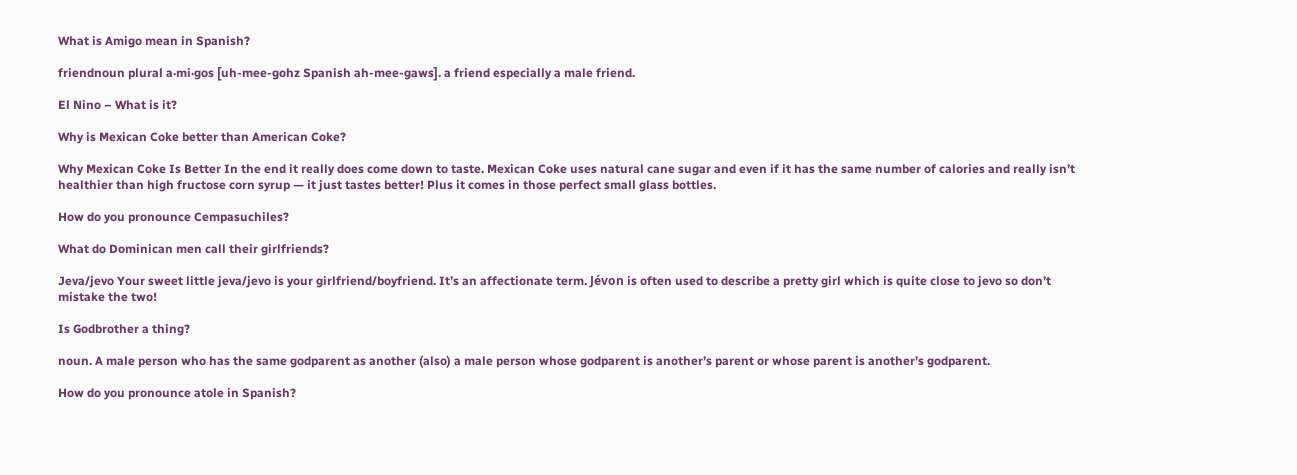What is Amigo mean in Spanish?

friendnoun plural a·mi·gos [uh-mee-gohz Spanish ah-mee-gaws]. a friend especially a male friend.

El Nino – What is it?

Why is Mexican Coke better than American Coke?

Why Mexican Coke Is Better In the end it really does come down to taste. Mexican Coke uses natural cane sugar and even if it has the same number of calories and really isn’t healthier than high fructose corn syrup — it just tastes better! Plus it comes in those perfect small glass bottles.

How do you pronounce Cempasuchiles?

What do Dominican men call their girlfriends?

Jeva/jevo Your sweet little jeva/jevo is your girlfriend/boyfriend. It’s an affectionate term. Jévon is often used to describe a pretty girl which is quite close to jevo so don’t mistake the two!

Is Godbrother a thing?

noun. A male person who has the same godparent as another (also) a male person whose godparent is another’s parent or whose parent is another’s godparent.

How do you pronounce atole in Spanish?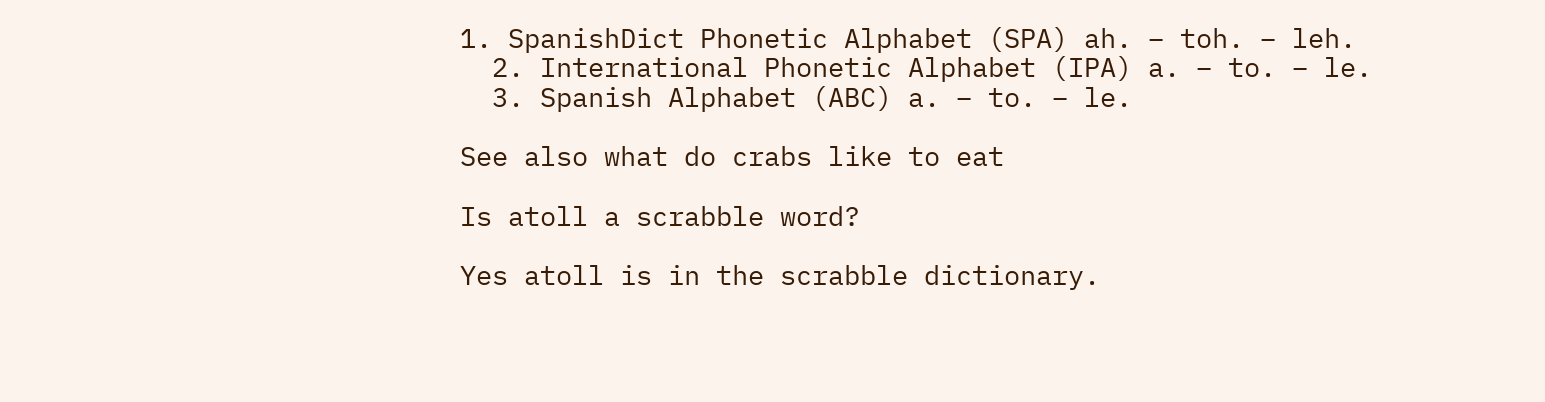1. SpanishDict Phonetic Alphabet (SPA) ah. – toh. – leh.
  2. International Phonetic Alphabet (IPA) a. – to. – le.
  3. Spanish Alphabet (ABC) a. – to. – le.

See also what do crabs like to eat

Is atoll a scrabble word?

Yes atoll is in the scrabble dictionary.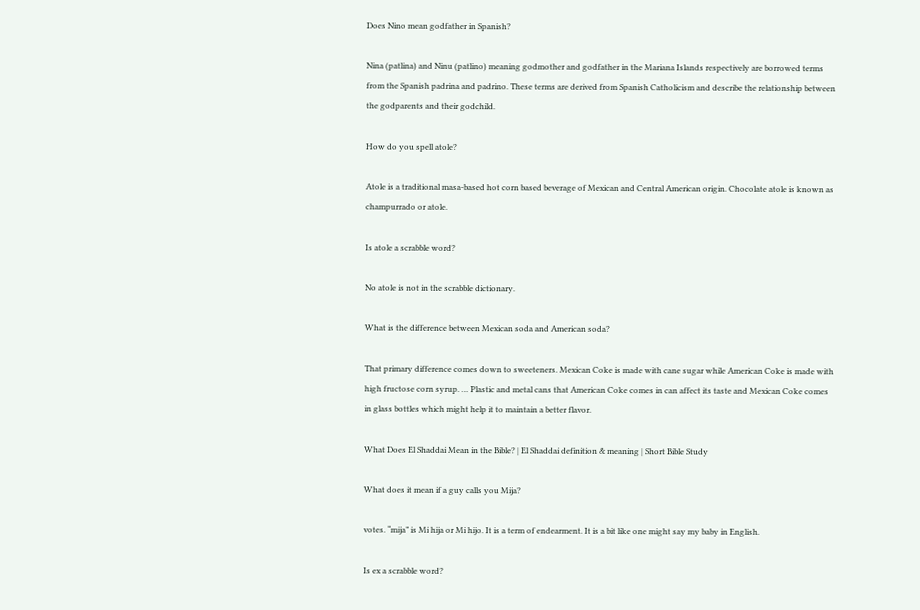Does Nino mean godfather in Spanish?

Nina (patlina) and Ninu (patlino) meaning godmother and godfather in the Mariana Islands respectively are borrowed terms from the Spanish padrina and padrino. These terms are derived from Spanish Catholicism and describe the relationship between the godparents and their godchild.

How do you spell atole?

Atole is a traditional masa-based hot corn based beverage of Mexican and Central American origin. Chocolate atole is known as champurrado or atole.

Is atole a scrabble word?

No atole is not in the scrabble dictionary.

What is the difference between Mexican soda and American soda?

That primary difference comes down to sweeteners. Mexican Coke is made with cane sugar while American Coke is made with high fructose corn syrup. … Plastic and metal cans that American Coke comes in can affect its taste and Mexican Coke comes in glass bottles which might help it to maintain a better flavor.

What Does El Shaddai Mean in the Bible? | El Shaddai definition & meaning | Short Bible Study

What does it mean if a guy calls you Mija?

votes. “mija” is Mi hija or Mi hijo. It is a term of endearment. It is a bit like one might say my baby in English.

Is ex a scrabble word?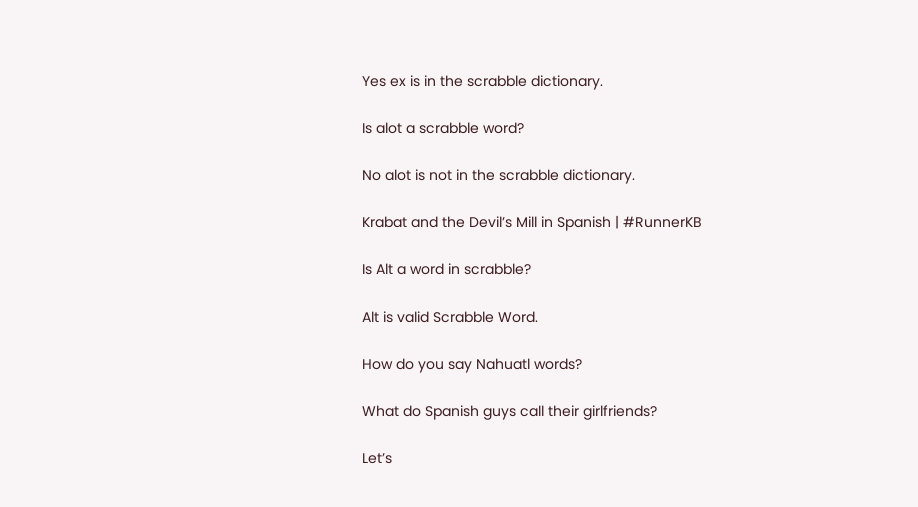Yes ex is in the scrabble dictionary.

Is alot a scrabble word?

No alot is not in the scrabble dictionary.

Krabat and the Devil’s Mill in Spanish | #RunnerKB

Is Alt a word in scrabble?

Alt is valid Scrabble Word.

How do you say Nahuatl words?

What do Spanish guys call their girlfriends?

Let’s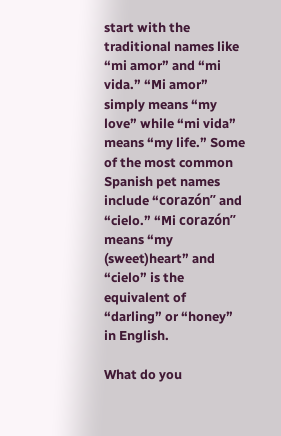start with the traditional names like “mi amor” and “mi vida.” “Mi amor” simply means “my love” while “mi vida” means “my life.” Some of the most common Spanish pet names include “corazón” and “cielo.” “Mi corazón” means “my (sweet)heart” and “cielo” is the equivalent of “darling” or “honey” in English.

What do you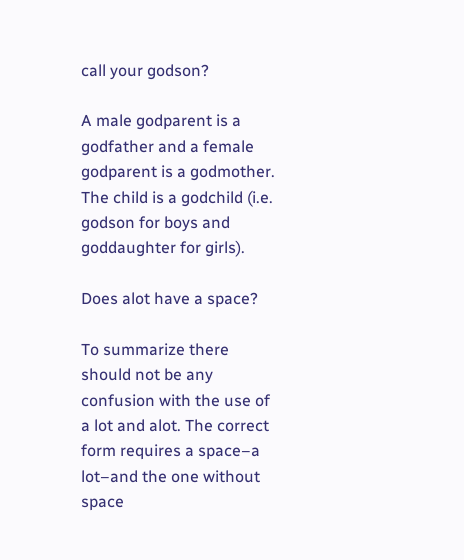call your godson?

A male godparent is a godfather and a female godparent is a godmother. The child is a godchild (i.e. godson for boys and goddaughter for girls).

Does alot have a space?

To summarize there should not be any confusion with the use of a lot and alot. The correct form requires a space–a lot–and the one without space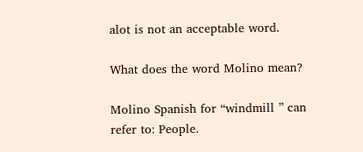alot is not an acceptable word.

What does the word Molino mean?

Molino Spanish for “windmill ” can refer to: People.